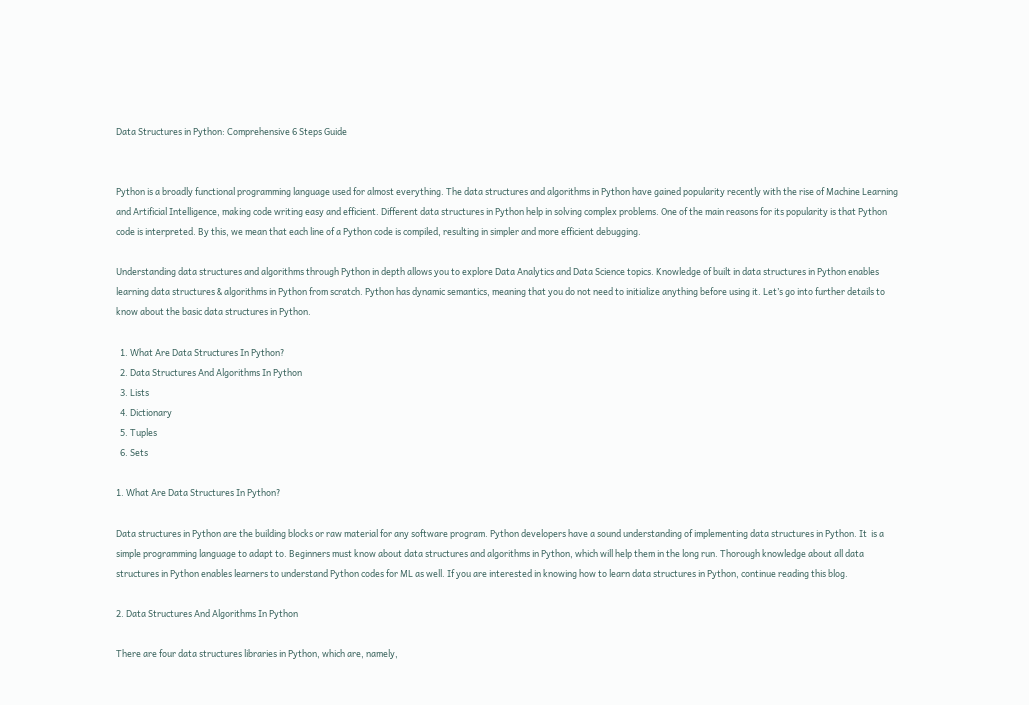Data Structures in Python: Comprehensive 6 Steps Guide


Python is a broadly functional programming language used for almost everything. The data structures and algorithms in Python have gained popularity recently with the rise of Machine Learning and Artificial Intelligence, making code writing easy and efficient. Different data structures in Python help in solving complex problems. One of the main reasons for its popularity is that Python code is interpreted. By this, we mean that each line of a Python code is compiled, resulting in simpler and more efficient debugging.

Understanding data structures and algorithms through Python in depth allows you to explore Data Analytics and Data Science topics. Knowledge of built in data structures in Python enables learning data structures & algorithms in Python from scratch. Python has dynamic semantics, meaning that you do not need to initialize anything before using it. Let’s go into further details to know about the basic data structures in Python.

  1. What Are Data Structures In Python?
  2. Data Structures And Algorithms In Python
  3. Lists
  4. Dictionary
  5. Tuples
  6. Sets

1. What Are Data Structures In Python?

Data structures in Python are the building blocks or raw material for any software program. Python developers have a sound understanding of implementing data structures in Python. It  is a simple programming language to adapt to. Beginners must know about data structures and algorithms in Python, which will help them in the long run. Thorough knowledge about all data structures in Python enables learners to understand Python codes for ML as well. If you are interested in knowing how to learn data structures in Python, continue reading this blog.

2. Data Structures And Algorithms In Python

There are four data structures libraries in Python, which are, namely,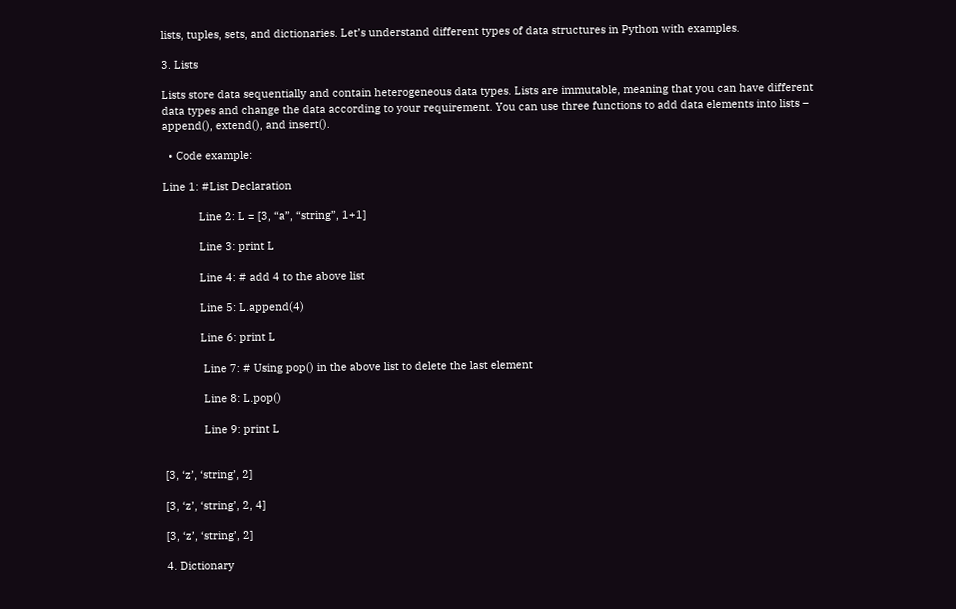lists, tuples, sets, and dictionaries. Let’s understand different types of data structures in Python with examples.

3. Lists

Lists store data sequentially and contain heterogeneous data types. Lists are immutable, meaning that you can have different data types and change the data according to your requirement. You can use three functions to add data elements into lists – append(), extend(), and insert().

  • Code example:

Line 1: #List Declaration

            Line 2: L = [3, “a”, “string”, 1+1]

            Line 3: print L

            Line 4: # add 4 to the above list

            Line 5: L.append(4)

            Line 6: print L

             Line 7: # Using pop() in the above list to delete the last element

             Line 8: L.pop()

             Line 9: print L


[3, ‘z’, ‘string’, 2]

[3, ‘z’, ‘string’, 2, 4]

[3, ‘z’, ‘string’, 2]

4. Dictionary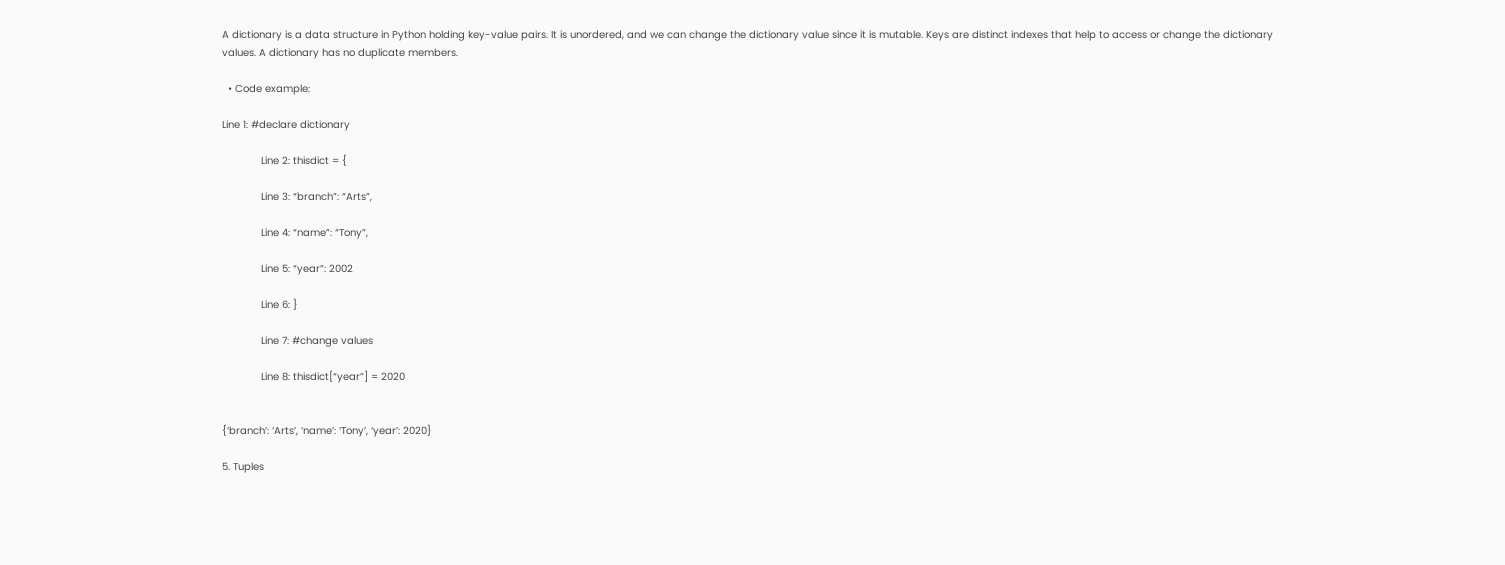A dictionary is a data structure in Python holding key-value pairs. It is unordered, and we can change the dictionary value since it is mutable. Keys are distinct indexes that help to access or change the dictionary values. A dictionary has no duplicate members.

  • Code example:

Line 1: #declare dictionary

             Line 2: thisdict = {

             Line 3: “branch”: “Arts”,

             Line 4: “name”: “Tony”,

             Line 5: “year”: 2002

             Line 6: }

             Line 7: #change values

             Line 8: thisdict[“year”] = 2020


{‘branch’: ‘Arts’, ‘name’: ‘Tony’, ‘year’: 2020}

5. Tuples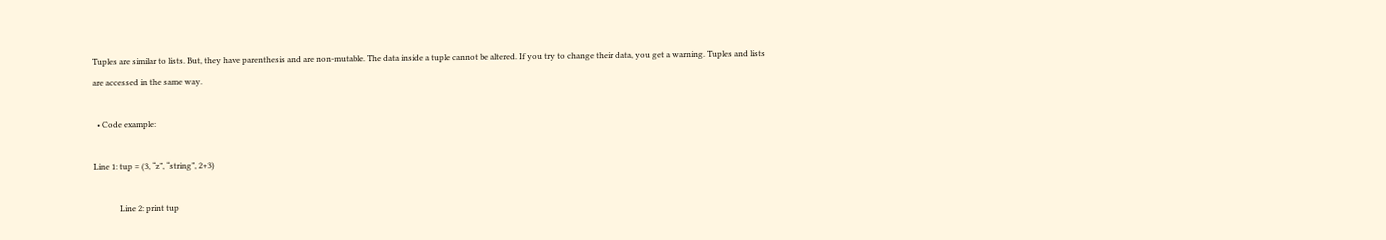Tuples are similar to lists. But, they have parenthesis and are non-mutable. The data inside a tuple cannot be altered. If you try to change their data, you get a warning. Tuples and lists are accessed in the same way.

  • Code example:

Line 1: tup = (3, “z”, “string”, 2+3)

             Line 2: print tup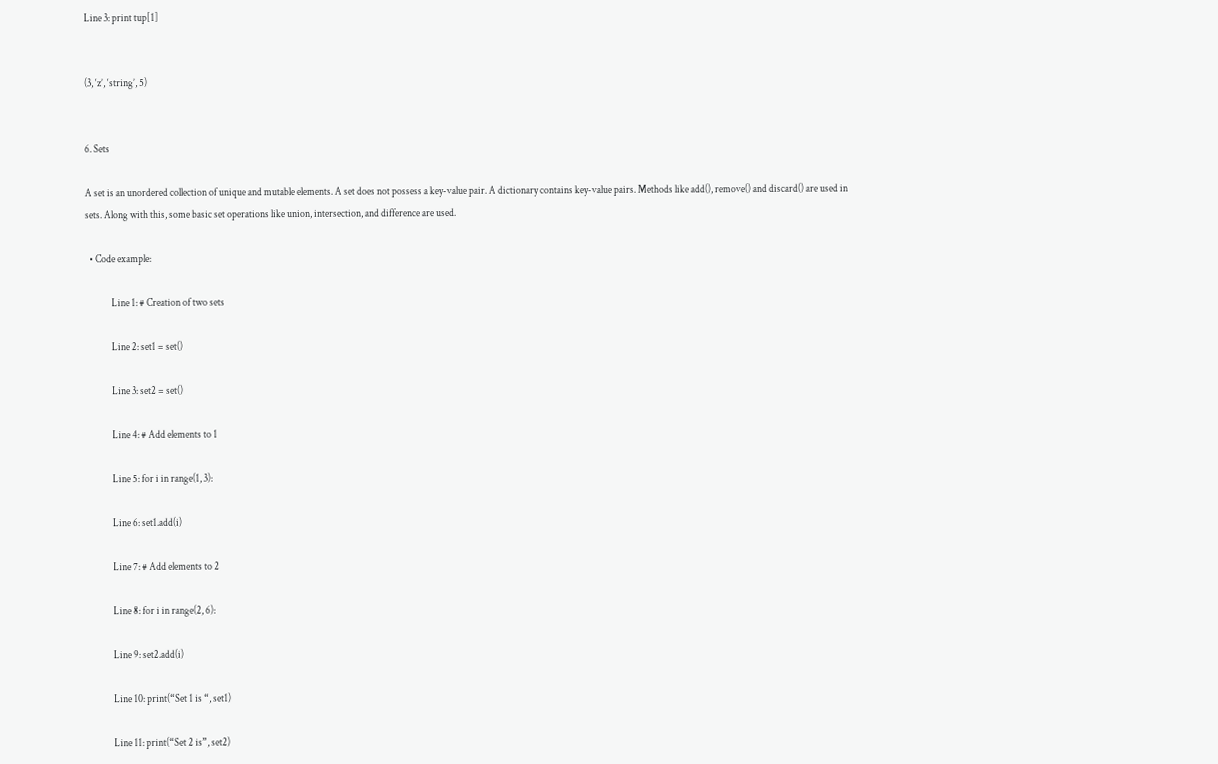Line 3: print tup[1]


(3, ‘z’, ‘string’, 5)


6. Sets

A set is an unordered collection of unique and mutable elements. A set does not possess a key-value pair. A dictionary contains key-value pairs. Methods like add(), remove() and discard() are used in sets. Along with this, some basic set operations like union, intersection, and difference are used.

  • Code example:

             Line 1: # Creation of two sets

             Line 2: set1 = set()

             Line 3: set2 = set()

             Line 4: # Add elements to 1

             Line 5: for i in range(1, 3):

             Line 6: set1.add(i)

             Line 7: # Add elements to 2

             Line 8: for i in range(2, 6):

             Line 9: set2.add(i)

             Line 10: print(“Set 1 is “, set1)

             Line 11: print(“Set 2 is”, set2)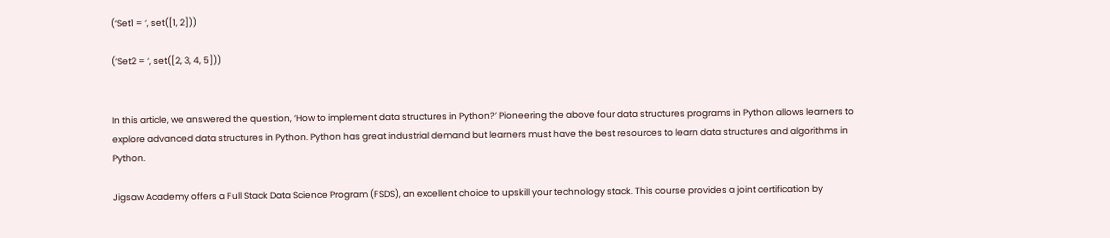(‘Set1 = ‘, set([1, 2]))

(‘Set2 = ‘, set([2, 3, 4, 5]))


In this article, we answered the question, ‘How to implement data structures in Python?’ Pioneering the above four data structures programs in Python allows learners to explore advanced data structures in Python. Python has great industrial demand but learners must have the best resources to learn data structures and algorithms in Python.

Jigsaw Academy offers a Full Stack Data Science Program (FSDS), an excellent choice to upskill your technology stack. This course provides a joint certification by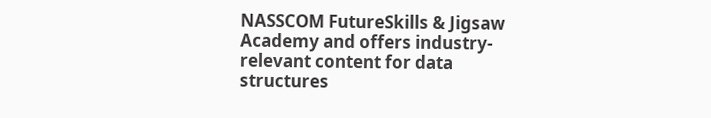NASSCOM FutureSkills & Jigsaw Academy and offers industry-relevant content for data structures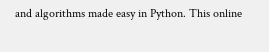and algorithms made easy in Python. This online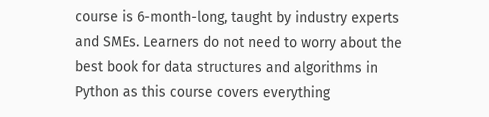course is 6-month-long, taught by industry experts and SMEs. Learners do not need to worry about the best book for data structures and algorithms in Python as this course covers everything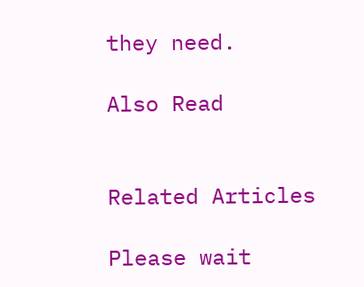they need.

Also Read


Related Articles

Please wait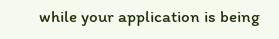while your application is being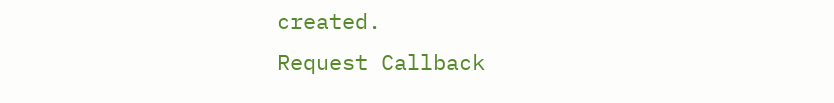created.
Request Callback